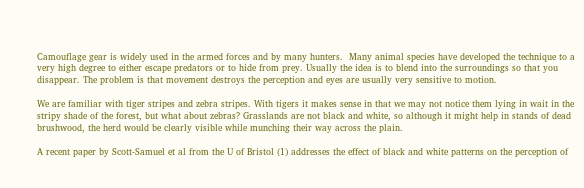Camouflage gear is widely used in the armed forces and by many hunters.  Many animal species have developed the technique to a very high degree to either escape predators or to hide from prey. Usually the idea is to blend into the surroundings so that you disappear. The problem is that movement destroys the perception and eyes are usually very sensitive to motion.

We are familiar with tiger stripes and zebra stripes. With tigers it makes sense in that we may not notice them lying in wait in the stripy shade of the forest, but what about zebras? Grasslands are not black and white, so although it might help in stands of dead brushwood, the herd would be clearly visible while munching their way across the plain.

A recent paper by Scott-Samuel et al from the U of Bristol (1) addresses the effect of black and white patterns on the perception of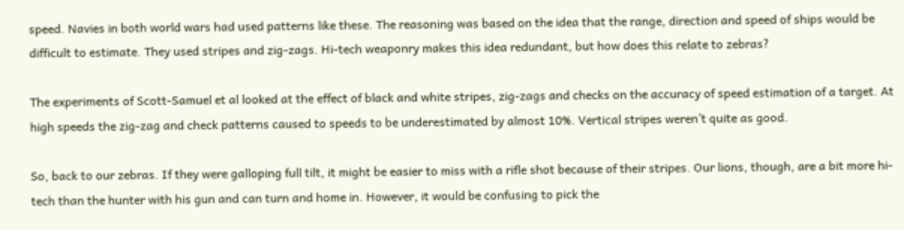speed. Navies in both world wars had used patterns like these. The reasoning was based on the idea that the range, direction and speed of ships would be difficult to estimate. They used stripes and zig-zags. Hi-tech weaponry makes this idea redundant, but how does this relate to zebras?

The experiments of Scott-Samuel et al looked at the effect of black and white stripes, zig-zags and checks on the accuracy of speed estimation of a target. At high speeds the zig-zag and check patterns caused to speeds to be underestimated by almost 10%. Vertical stripes weren’t quite as good.

So, back to our zebras. If they were galloping full tilt, it might be easier to miss with a rifle shot because of their stripes. Our lions, though, are a bit more hi-tech than the hunter with his gun and can turn and home in. However, it would be confusing to pick the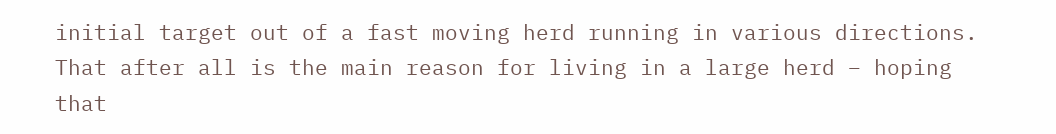initial target out of a fast moving herd running in various directions. That after all is the main reason for living in a large herd – hoping that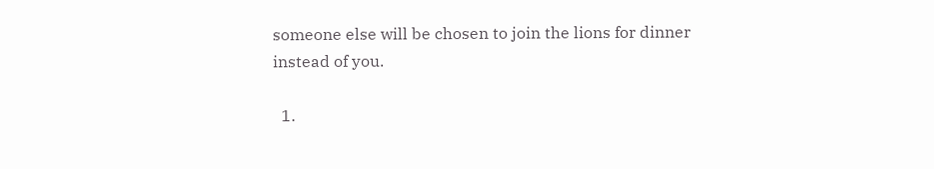someone else will be chosen to join the lions for dinner instead of you.

  1.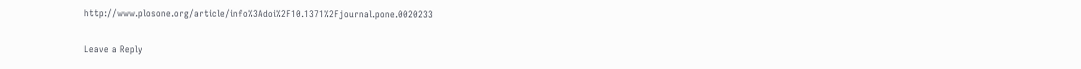http://www.plosone.org/article/info%3Adoi%2F10.1371%2Fjournal.pone.0020233

Leave a Reply